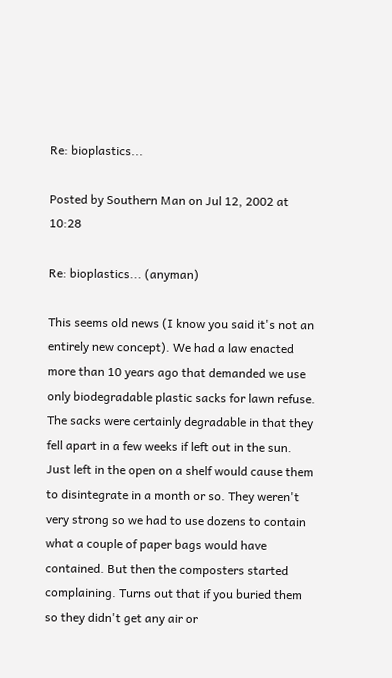Re: bioplastics...

Posted by Southern Man on Jul 12, 2002 at 10:28

Re: bioplastics... (anyman)

This seems old news (I know you said it's not an entirely new concept). We had a law enacted more than 10 years ago that demanded we use only biodegradable plastic sacks for lawn refuse. The sacks were certainly degradable in that they fell apart in a few weeks if left out in the sun. Just left in the open on a shelf would cause them to disintegrate in a month or so. They weren't very strong so we had to use dozens to contain what a couple of paper bags would have contained. But then the composters started complaining. Turns out that if you buried them so they didn't get any air or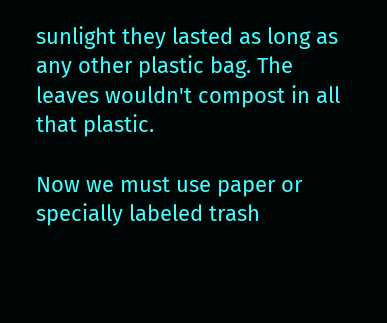sunlight they lasted as long as any other plastic bag. The leaves wouldn't compost in all that plastic.

Now we must use paper or specially labeled trash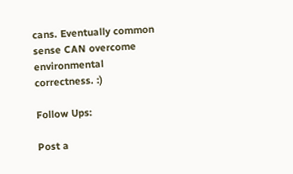cans. Eventually common sense CAN overcome environmental correctness. :)

Follow Ups:

Post a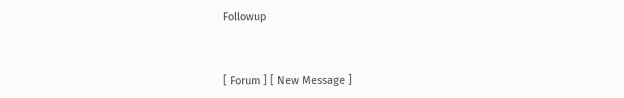Followup



[ Forum ] [ New Message ]